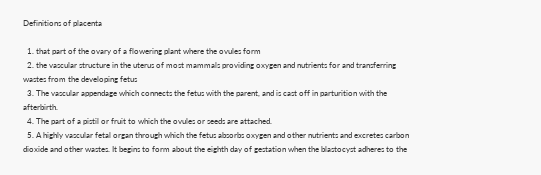Definitions of placenta

  1. that part of the ovary of a flowering plant where the ovules form
  2. the vascular structure in the uterus of most mammals providing oxygen and nutrients for and transferring wastes from the developing fetus
  3. The vascular appendage which connects the fetus with the parent, and is cast off in parturition with the afterbirth.
  4. The part of a pistil or fruit to which the ovules or seeds are attached.
  5. A highly vascular fetal organ through which the fetus absorbs oxygen and other nutrients and excretes carbon dioxide and other wastes. It begins to form about the eighth day of gestation when the blastocyst adheres to the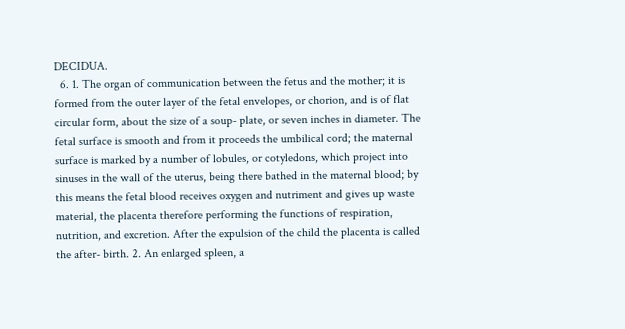DECIDUA.
  6. 1. The organ of communication between the fetus and the mother; it is formed from the outer layer of the fetal envelopes, or chorion, and is of flat circular form, about the size of a soup- plate, or seven inches in diameter. The fetal surface is smooth and from it proceeds the umbilical cord; the maternal surface is marked by a number of lobules, or cotyledons, which project into sinuses in the wall of the uterus, being there bathed in the maternal blood; by this means the fetal blood receives oxygen and nutriment and gives up waste material, the placenta therefore performing the functions of respiration, nutrition, and excretion. After the expulsion of the child the placenta is called the after- birth. 2. An enlarged spleen, a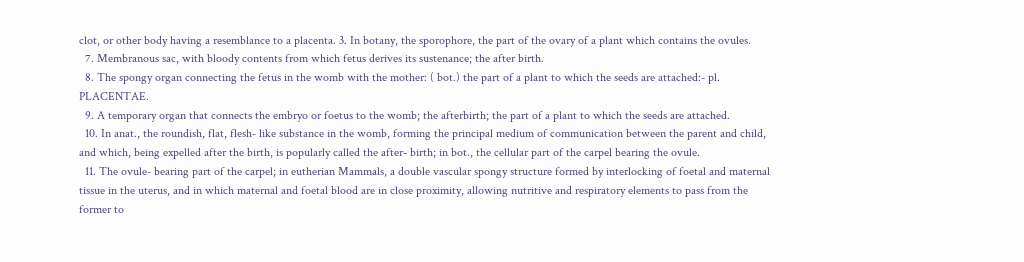clot, or other body having a resemblance to a placenta. 3. In botany, the sporophore, the part of the ovary of a plant which contains the ovules.
  7. Membranous sac, with bloody contents from which fetus derives its sustenance; the after birth.
  8. The spongy organ connecting the fetus in the womb with the mother: ( bot.) the part of a plant to which the seeds are attached:- pl. PLACENTAE.
  9. A temporary organ that connects the embryo or foetus to the womb; the afterbirth; the part of a plant to which the seeds are attached.
  10. In anat., the roundish, flat, flesh- like substance in the womb, forming the principal medium of communication between the parent and child, and which, being expelled after the birth, is popularly called the after- birth; in bot., the cellular part of the carpel bearing the ovule.
  11. The ovule- bearing part of the carpel; in eutherian Mammals, a double vascular spongy structure formed by interlocking of foetal and maternal tissue in the uterus, and in which maternal and foetal blood are in close proximity, allowing nutritive and respiratory elements to pass from the former to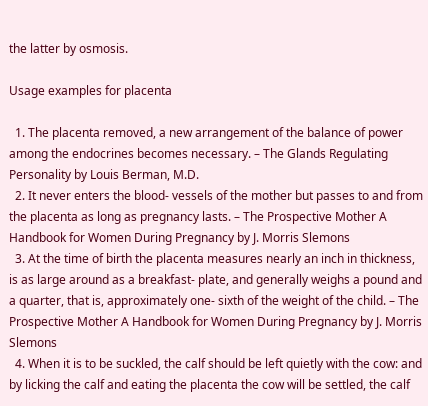the latter by osmosis.

Usage examples for placenta

  1. The placenta removed, a new arrangement of the balance of power among the endocrines becomes necessary. – The Glands Regulating Personality by Louis Berman, M.D.
  2. It never enters the blood- vessels of the mother but passes to and from the placenta as long as pregnancy lasts. – The Prospective Mother A Handbook for Women During Pregnancy by J. Morris Slemons
  3. At the time of birth the placenta measures nearly an inch in thickness, is as large around as a breakfast- plate, and generally weighs a pound and a quarter, that is, approximately one- sixth of the weight of the child. – The Prospective Mother A Handbook for Women During Pregnancy by J. Morris Slemons
  4. When it is to be suckled, the calf should be left quietly with the cow: and by licking the calf and eating the placenta the cow will be settled, the calf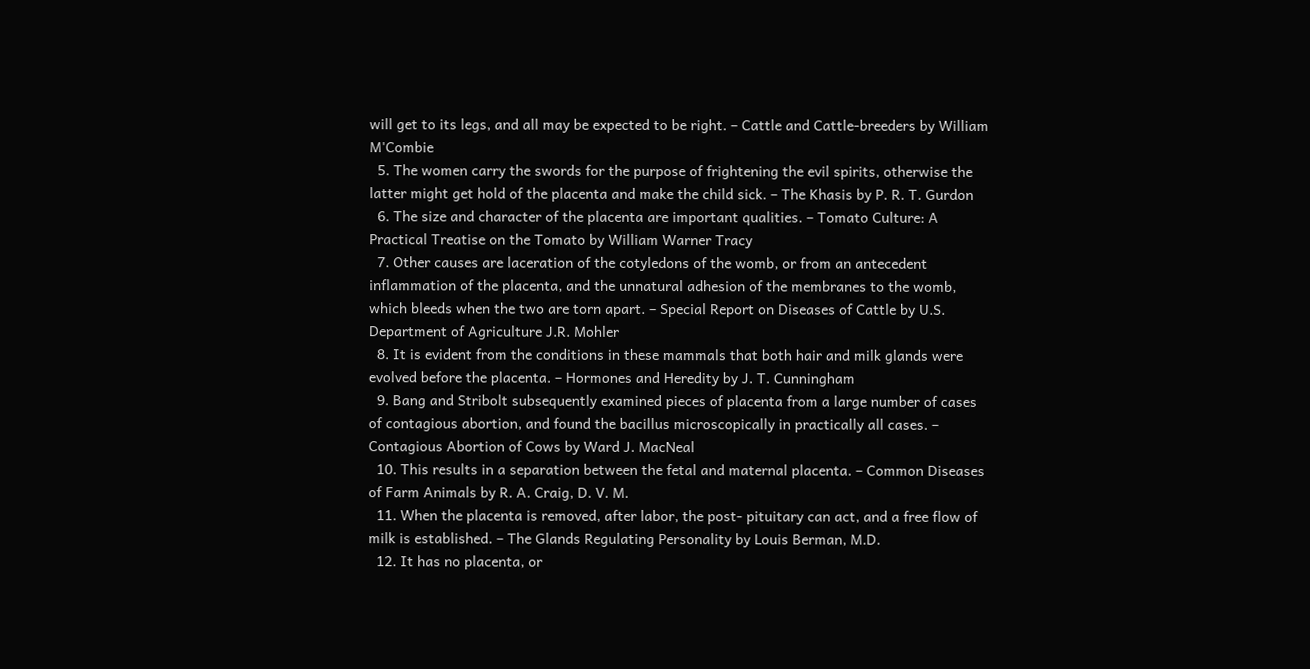will get to its legs, and all may be expected to be right. – Cattle and Cattle-breeders by William M'Combie
  5. The women carry the swords for the purpose of frightening the evil spirits, otherwise the latter might get hold of the placenta and make the child sick. – The Khasis by P. R. T. Gurdon
  6. The size and character of the placenta are important qualities. – Tomato Culture: A Practical Treatise on the Tomato by William Warner Tracy
  7. Other causes are laceration of the cotyledons of the womb, or from an antecedent inflammation of the placenta, and the unnatural adhesion of the membranes to the womb, which bleeds when the two are torn apart. – Special Report on Diseases of Cattle by U.S. Department of Agriculture J.R. Mohler
  8. It is evident from the conditions in these mammals that both hair and milk glands were evolved before the placenta. – Hormones and Heredity by J. T. Cunningham
  9. Bang and Stribolt subsequently examined pieces of placenta from a large number of cases of contagious abortion, and found the bacillus microscopically in practically all cases. – Contagious Abortion of Cows by Ward J. MacNeal
  10. This results in a separation between the fetal and maternal placenta. – Common Diseases of Farm Animals by R. A. Craig, D. V. M.
  11. When the placenta is removed, after labor, the post- pituitary can act, and a free flow of milk is established. – The Glands Regulating Personality by Louis Berman, M.D.
  12. It has no placenta, or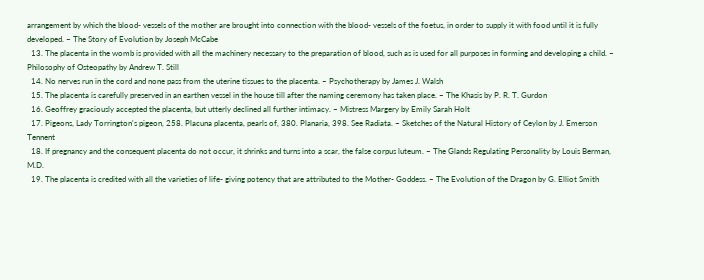arrangement by which the blood- vessels of the mother are brought into connection with the blood- vessels of the foetus, in order to supply it with food until it is fully developed. – The Story of Evolution by Joseph McCabe
  13. The placenta in the womb is provided with all the machinery necessary to the preparation of blood, such as is used for all purposes in forming and developing a child. – Philosophy of Osteopathy by Andrew T. Still
  14. No nerves run in the cord and none pass from the uterine tissues to the placenta. – Psychotherapy by James J. Walsh
  15. The placenta is carefully preserved in an earthen vessel in the house till after the naming ceremony has taken place. – The Khasis by P. R. T. Gurdon
  16. Geoffrey graciously accepted the placenta, but utterly declined all further intimacy. – Mistress Margery by Emily Sarah Holt
  17. Pigeons, Lady Torrington's pigeon, 258. Placuna placenta, pearls of, 380. Planaria, 398. See Radiata. – Sketches of the Natural History of Ceylon by J. Emerson Tennent
  18. If pregnancy and the consequent placenta do not occur, it shrinks and turns into a scar, the false corpus luteum. – The Glands Regulating Personality by Louis Berman, M.D.
  19. The placenta is credited with all the varieties of life- giving potency that are attributed to the Mother- Goddess. – The Evolution of the Dragon by G. Elliot Smith